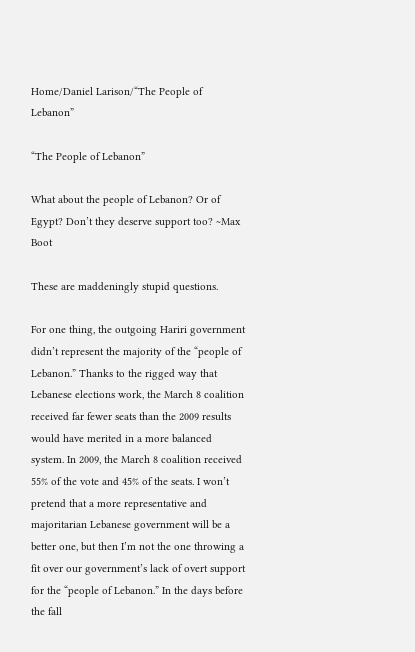Home/Daniel Larison/“The People of Lebanon”

“The People of Lebanon”

What about the people of Lebanon? Or of Egypt? Don’t they deserve support too? ~Max Boot

These are maddeningly stupid questions.

For one thing, the outgoing Hariri government didn’t represent the majority of the “people of Lebanon.” Thanks to the rigged way that Lebanese elections work, the March 8 coalition received far fewer seats than the 2009 results would have merited in a more balanced system. In 2009, the March 8 coalition received 55% of the vote and 45% of the seats. I won’t pretend that a more representative and majoritarian Lebanese government will be a better one, but then I’m not the one throwing a fit over our government’s lack of overt support for the “people of Lebanon.” In the days before the fall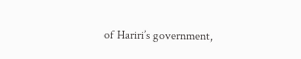of Hariri’s government,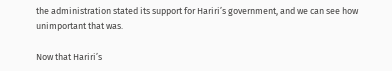the administration stated its support for Hariri’s government, and we can see how unimportant that was.

Now that Hariri’s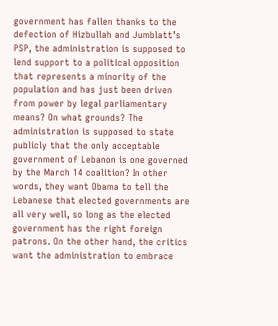government has fallen thanks to the defection of Hizbullah and Jumblatt’s PSP, the administration is supposed to lend support to a political opposition that represents a minority of the population and has just been driven from power by legal parliamentary means? On what grounds? The administration is supposed to state publicly that the only acceptable government of Lebanon is one governed by the March 14 coalition? In other words, they want Obama to tell the Lebanese that elected governments are all very well, so long as the elected government has the right foreign patrons. On the other hand, the critics want the administration to embrace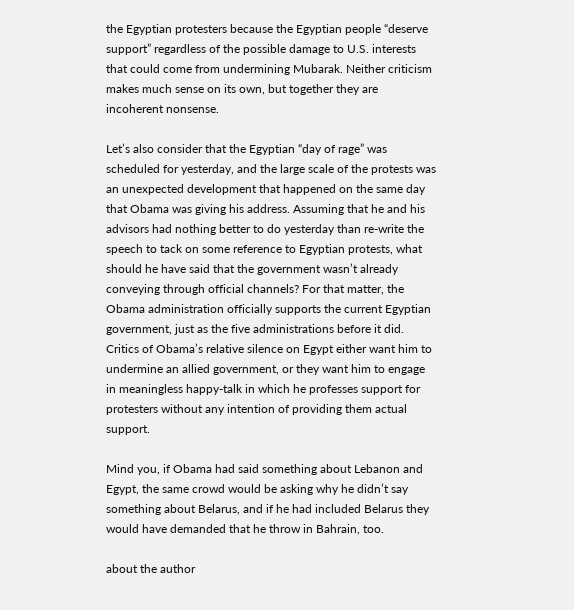the Egyptian protesters because the Egyptian people “deserve support” regardless of the possible damage to U.S. interests that could come from undermining Mubarak. Neither criticism makes much sense on its own, but together they are incoherent nonsense.

Let’s also consider that the Egyptian “day of rage” was scheduled for yesterday, and the large scale of the protests was an unexpected development that happened on the same day that Obama was giving his address. Assuming that he and his advisors had nothing better to do yesterday than re-write the speech to tack on some reference to Egyptian protests, what should he have said that the government wasn’t already conveying through official channels? For that matter, the Obama administration officially supports the current Egyptian government, just as the five administrations before it did. Critics of Obama’s relative silence on Egypt either want him to undermine an allied government, or they want him to engage in meaningless happy-talk in which he professes support for protesters without any intention of providing them actual support.

Mind you, if Obama had said something about Lebanon and Egypt, the same crowd would be asking why he didn’t say something about Belarus, and if he had included Belarus they would have demanded that he throw in Bahrain, too.

about the author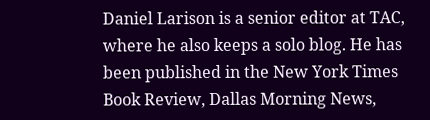Daniel Larison is a senior editor at TAC, where he also keeps a solo blog. He has been published in the New York Times Book Review, Dallas Morning News,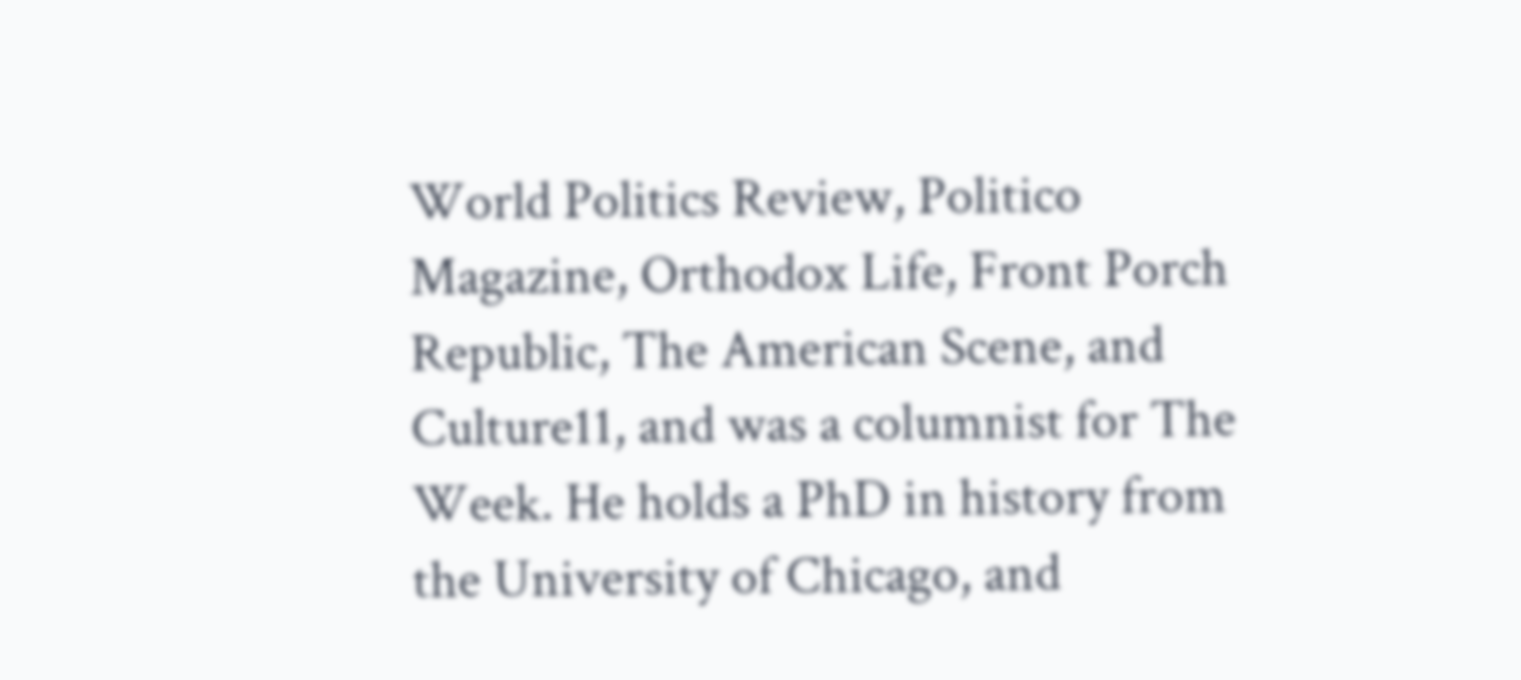World Politics Review, Politico Magazine, Orthodox Life, Front Porch Republic, The American Scene, and Culture11, and was a columnist for The Week. He holds a PhD in history from the University of Chicago, and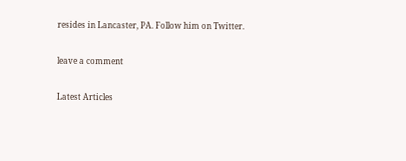resides in Lancaster, PA. Follow him on Twitter.

leave a comment

Latest Articles